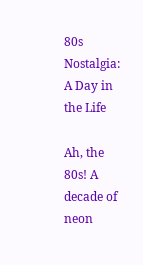80s Nostalgia: A Day in the Life

Ah, the 80s! A decade of neon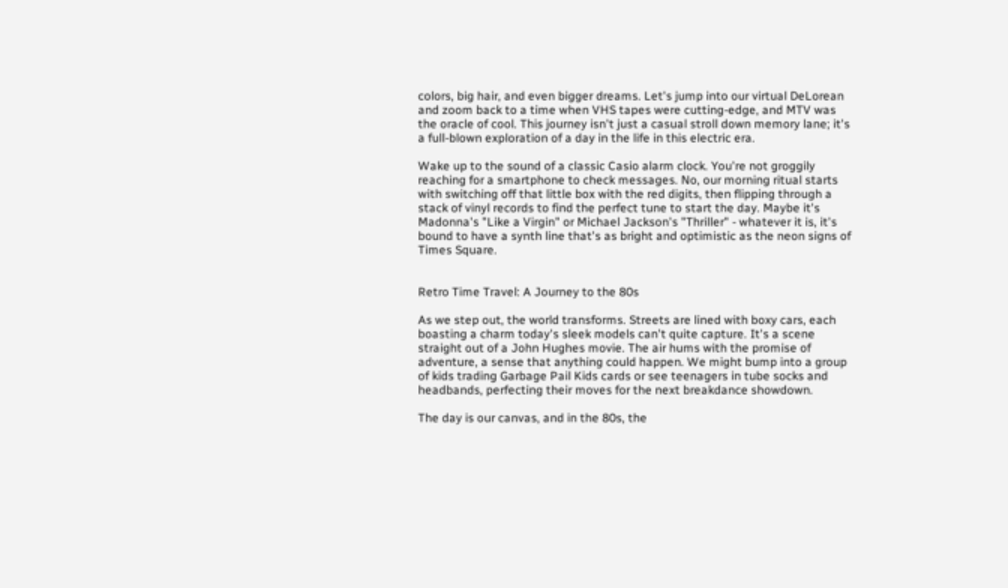colors, big hair, and even bigger dreams. Let's jump into our virtual DeLorean and zoom back to a time when VHS tapes were cutting-edge, and MTV was the oracle of cool. This journey isn't just a casual stroll down memory lane; it's a full-blown exploration of a day in the life in this electric era.

Wake up to the sound of a classic Casio alarm clock. You're not groggily reaching for a smartphone to check messages. No, our morning ritual starts with switching off that little box with the red digits, then flipping through a stack of vinyl records to find the perfect tune to start the day. Maybe it's Madonna's "Like a Virgin" or Michael Jackson's "Thriller" - whatever it is, it's bound to have a synth line that's as bright and optimistic as the neon signs of Times Square.


Retro Time Travel: A Journey to the 80s

As we step out, the world transforms. Streets are lined with boxy cars, each boasting a charm today's sleek models can't quite capture. It's a scene straight out of a John Hughes movie. The air hums with the promise of adventure, a sense that anything could happen. We might bump into a group of kids trading Garbage Pail Kids cards or see teenagers in tube socks and headbands, perfecting their moves for the next breakdance showdown.

The day is our canvas, and in the 80s, the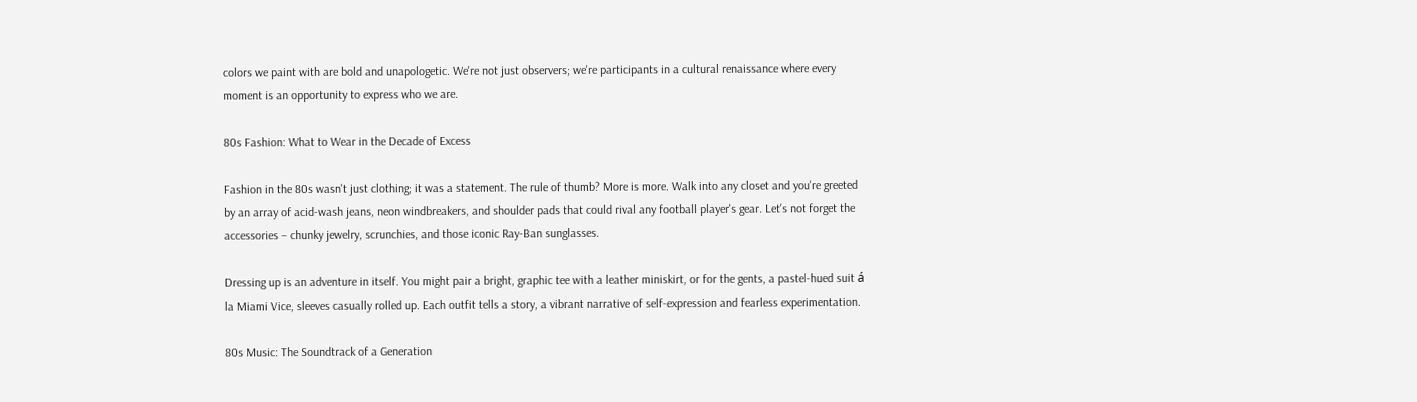colors we paint with are bold and unapologetic. We're not just observers; we're participants in a cultural renaissance where every moment is an opportunity to express who we are.

80s Fashion: What to Wear in the Decade of Excess

Fashion in the 80s wasn't just clothing; it was a statement. The rule of thumb? More is more. Walk into any closet and you're greeted by an array of acid-wash jeans, neon windbreakers, and shoulder pads that could rival any football player's gear. Let's not forget the accessories – chunky jewelry, scrunchies, and those iconic Ray-Ban sunglasses.

Dressing up is an adventure in itself. You might pair a bright, graphic tee with a leather miniskirt, or for the gents, a pastel-hued suit á la Miami Vice, sleeves casually rolled up. Each outfit tells a story, a vibrant narrative of self-expression and fearless experimentation.

80s Music: The Soundtrack of a Generation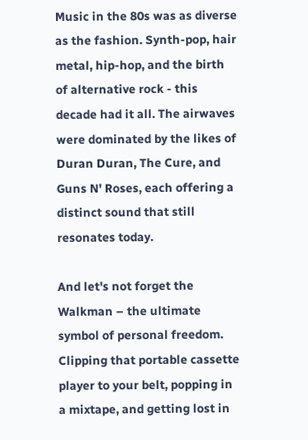Music in the 80s was as diverse as the fashion. Synth-pop, hair metal, hip-hop, and the birth of alternative rock - this decade had it all. The airwaves were dominated by the likes of Duran Duran, The Cure, and Guns N' Roses, each offering a distinct sound that still resonates today.

And let's not forget the Walkman – the ultimate symbol of personal freedom. Clipping that portable cassette player to your belt, popping in a mixtape, and getting lost in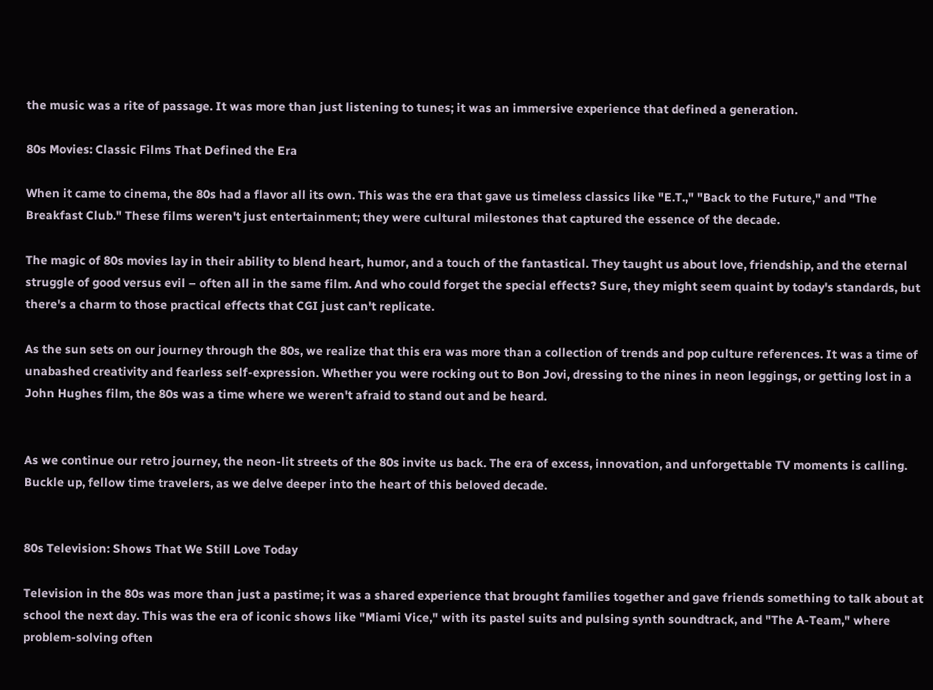the music was a rite of passage. It was more than just listening to tunes; it was an immersive experience that defined a generation.

80s Movies: Classic Films That Defined the Era

When it came to cinema, the 80s had a flavor all its own. This was the era that gave us timeless classics like "E.T.," "Back to the Future," and "The Breakfast Club." These films weren't just entertainment; they were cultural milestones that captured the essence of the decade.

The magic of 80s movies lay in their ability to blend heart, humor, and a touch of the fantastical. They taught us about love, friendship, and the eternal struggle of good versus evil – often all in the same film. And who could forget the special effects? Sure, they might seem quaint by today's standards, but there's a charm to those practical effects that CGI just can't replicate.

As the sun sets on our journey through the 80s, we realize that this era was more than a collection of trends and pop culture references. It was a time of unabashed creativity and fearless self-expression. Whether you were rocking out to Bon Jovi, dressing to the nines in neon leggings, or getting lost in a John Hughes film, the 80s was a time where we weren't afraid to stand out and be heard.


As we continue our retro journey, the neon-lit streets of the 80s invite us back. The era of excess, innovation, and unforgettable TV moments is calling. Buckle up, fellow time travelers, as we delve deeper into the heart of this beloved decade.


80s Television: Shows That We Still Love Today

Television in the 80s was more than just a pastime; it was a shared experience that brought families together and gave friends something to talk about at school the next day. This was the era of iconic shows like "Miami Vice," with its pastel suits and pulsing synth soundtrack, and "The A-Team," where problem-solving often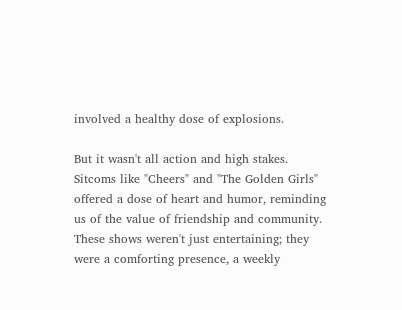involved a healthy dose of explosions.

But it wasn't all action and high stakes. Sitcoms like "Cheers" and "The Golden Girls" offered a dose of heart and humor, reminding us of the value of friendship and community. These shows weren't just entertaining; they were a comforting presence, a weekly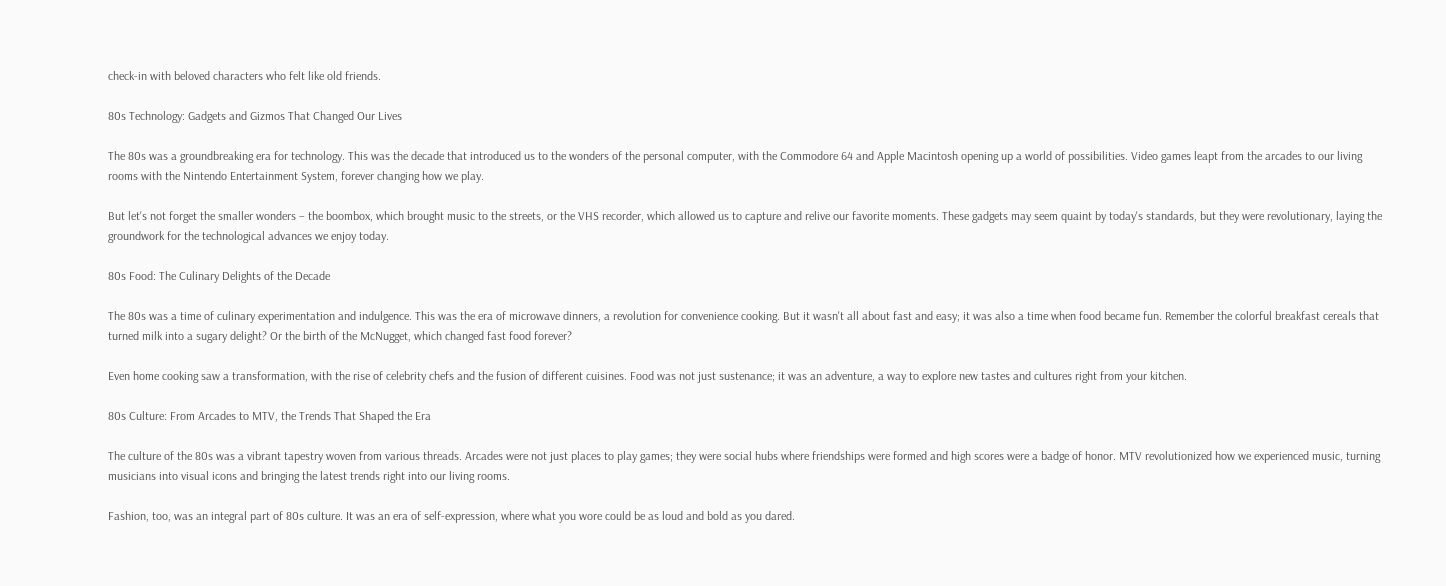check-in with beloved characters who felt like old friends.

80s Technology: Gadgets and Gizmos That Changed Our Lives

The 80s was a groundbreaking era for technology. This was the decade that introduced us to the wonders of the personal computer, with the Commodore 64 and Apple Macintosh opening up a world of possibilities. Video games leapt from the arcades to our living rooms with the Nintendo Entertainment System, forever changing how we play.

But let's not forget the smaller wonders – the boombox, which brought music to the streets, or the VHS recorder, which allowed us to capture and relive our favorite moments. These gadgets may seem quaint by today's standards, but they were revolutionary, laying the groundwork for the technological advances we enjoy today.

80s Food: The Culinary Delights of the Decade

The 80s was a time of culinary experimentation and indulgence. This was the era of microwave dinners, a revolution for convenience cooking. But it wasn't all about fast and easy; it was also a time when food became fun. Remember the colorful breakfast cereals that turned milk into a sugary delight? Or the birth of the McNugget, which changed fast food forever?

Even home cooking saw a transformation, with the rise of celebrity chefs and the fusion of different cuisines. Food was not just sustenance; it was an adventure, a way to explore new tastes and cultures right from your kitchen.

80s Culture: From Arcades to MTV, the Trends That Shaped the Era

The culture of the 80s was a vibrant tapestry woven from various threads. Arcades were not just places to play games; they were social hubs where friendships were formed and high scores were a badge of honor. MTV revolutionized how we experienced music, turning musicians into visual icons and bringing the latest trends right into our living rooms.

Fashion, too, was an integral part of 80s culture. It was an era of self-expression, where what you wore could be as loud and bold as you dared.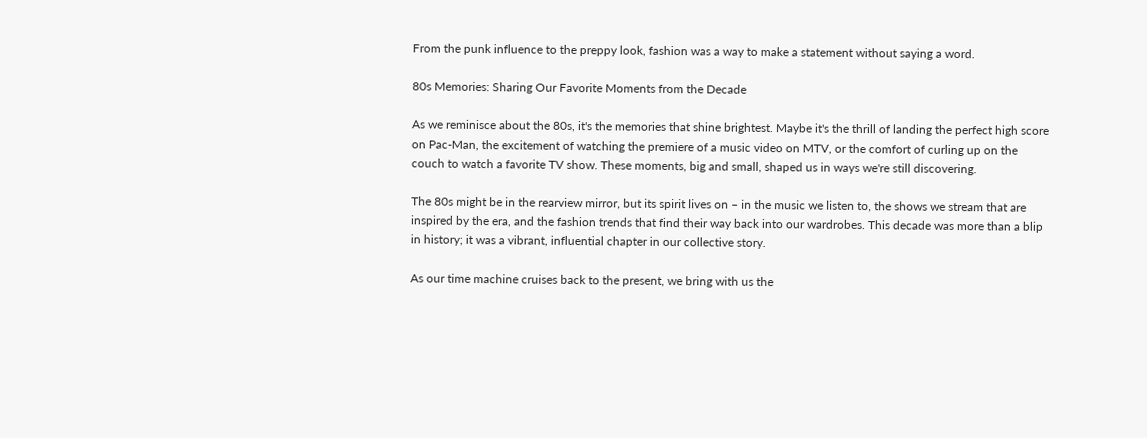From the punk influence to the preppy look, fashion was a way to make a statement without saying a word.

80s Memories: Sharing Our Favorite Moments from the Decade

As we reminisce about the 80s, it's the memories that shine brightest. Maybe it's the thrill of landing the perfect high score on Pac-Man, the excitement of watching the premiere of a music video on MTV, or the comfort of curling up on the couch to watch a favorite TV show. These moments, big and small, shaped us in ways we're still discovering.

The 80s might be in the rearview mirror, but its spirit lives on – in the music we listen to, the shows we stream that are inspired by the era, and the fashion trends that find their way back into our wardrobes. This decade was more than a blip in history; it was a vibrant, influential chapter in our collective story.

As our time machine cruises back to the present, we bring with us the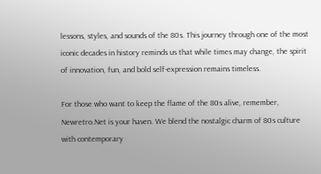lessons, styles, and sounds of the 80s. This journey through one of the most iconic decades in history reminds us that while times may change, the spirit of innovation, fun, and bold self-expression remains timeless.

For those who want to keep the flame of the 80s alive, remember, Newretro.Net is your haven. We blend the nostalgic charm of 80s culture with contemporary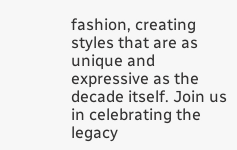fashion, creating styles that are as unique and expressive as the decade itself. Join us in celebrating the legacy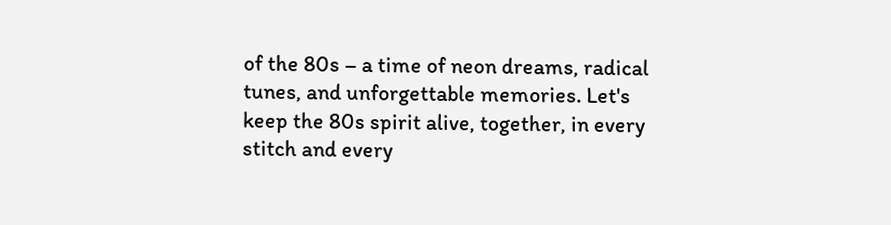of the 80s – a time of neon dreams, radical tunes, and unforgettable memories. Let's keep the 80s spirit alive, together, in every stitch and every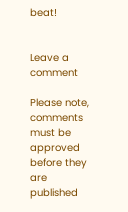beat!


Leave a comment

Please note, comments must be approved before they are published